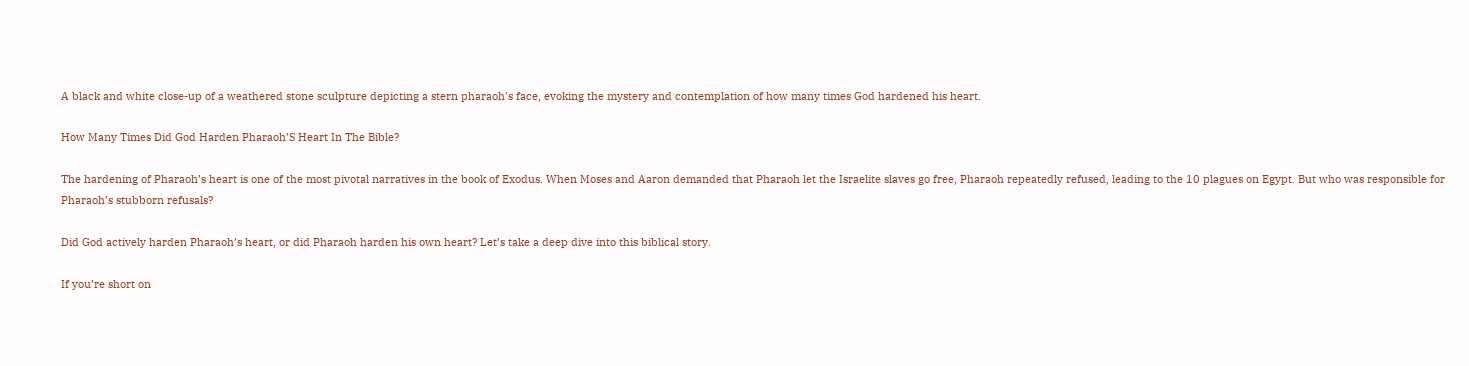A black and white close-up of a weathered stone sculpture depicting a stern pharaoh's face, evoking the mystery and contemplation of how many times God hardened his heart.

How Many Times Did God Harden Pharaoh’S Heart In The Bible?

The hardening of Pharaoh’s heart is one of the most pivotal narratives in the book of Exodus. When Moses and Aaron demanded that Pharaoh let the Israelite slaves go free, Pharaoh repeatedly refused, leading to the 10 plagues on Egypt. But who was responsible for Pharaoh’s stubborn refusals?

Did God actively harden Pharaoh’s heart, or did Pharaoh harden his own heart? Let’s take a deep dive into this biblical story.

If you’re short on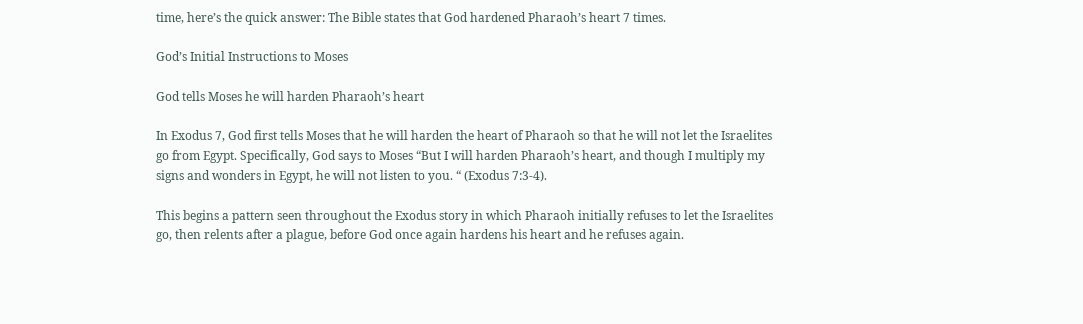time, here’s the quick answer: The Bible states that God hardened Pharaoh’s heart 7 times.

God’s Initial Instructions to Moses

God tells Moses he will harden Pharaoh’s heart

In Exodus 7, God first tells Moses that he will harden the heart of Pharaoh so that he will not let the Israelites go from Egypt. Specifically, God says to Moses “But I will harden Pharaoh’s heart, and though I multiply my signs and wonders in Egypt, he will not listen to you. “ (Exodus 7:3-4).

This begins a pattern seen throughout the Exodus story in which Pharaoh initially refuses to let the Israelites go, then relents after a plague, before God once again hardens his heart and he refuses again.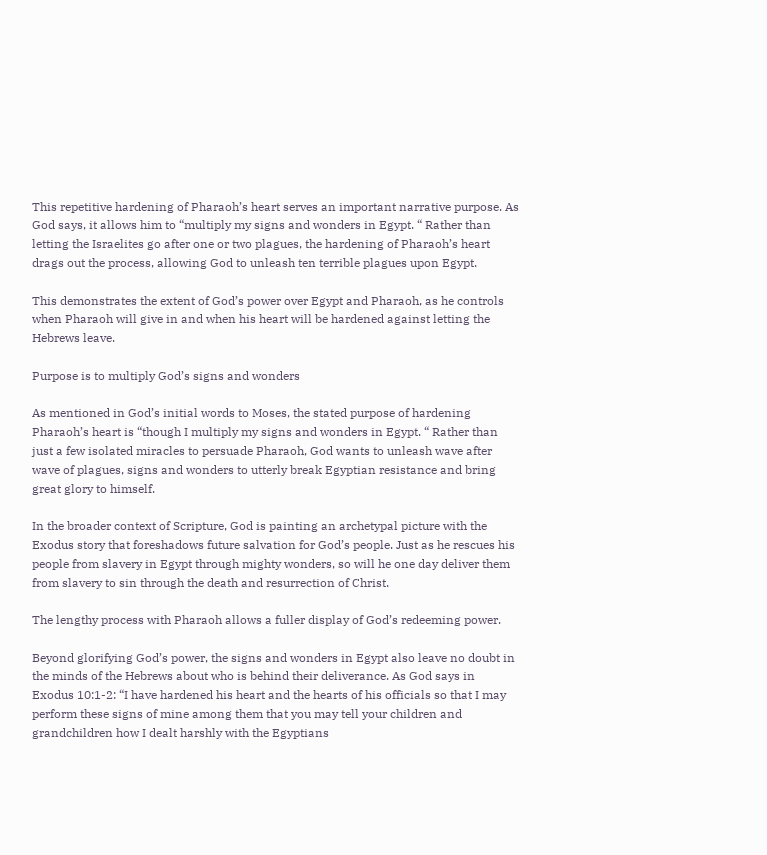This repetitive hardening of Pharaoh’s heart serves an important narrative purpose. As God says, it allows him to “multiply my signs and wonders in Egypt. “ Rather than letting the Israelites go after one or two plagues, the hardening of Pharaoh’s heart drags out the process, allowing God to unleash ten terrible plagues upon Egypt.

This demonstrates the extent of God’s power over Egypt and Pharaoh, as he controls when Pharaoh will give in and when his heart will be hardened against letting the Hebrews leave.

Purpose is to multiply God’s signs and wonders

As mentioned in God’s initial words to Moses, the stated purpose of hardening Pharaoh’s heart is “though I multiply my signs and wonders in Egypt. “ Rather than just a few isolated miracles to persuade Pharaoh, God wants to unleash wave after wave of plagues, signs and wonders to utterly break Egyptian resistance and bring great glory to himself.

In the broader context of Scripture, God is painting an archetypal picture with the Exodus story that foreshadows future salvation for God’s people. Just as he rescues his people from slavery in Egypt through mighty wonders, so will he one day deliver them from slavery to sin through the death and resurrection of Christ.

The lengthy process with Pharaoh allows a fuller display of God’s redeeming power.

Beyond glorifying God’s power, the signs and wonders in Egypt also leave no doubt in the minds of the Hebrews about who is behind their deliverance. As God says in Exodus 10:1-2: “I have hardened his heart and the hearts of his officials so that I may perform these signs of mine among them that you may tell your children and grandchildren how I dealt harshly with the Egyptians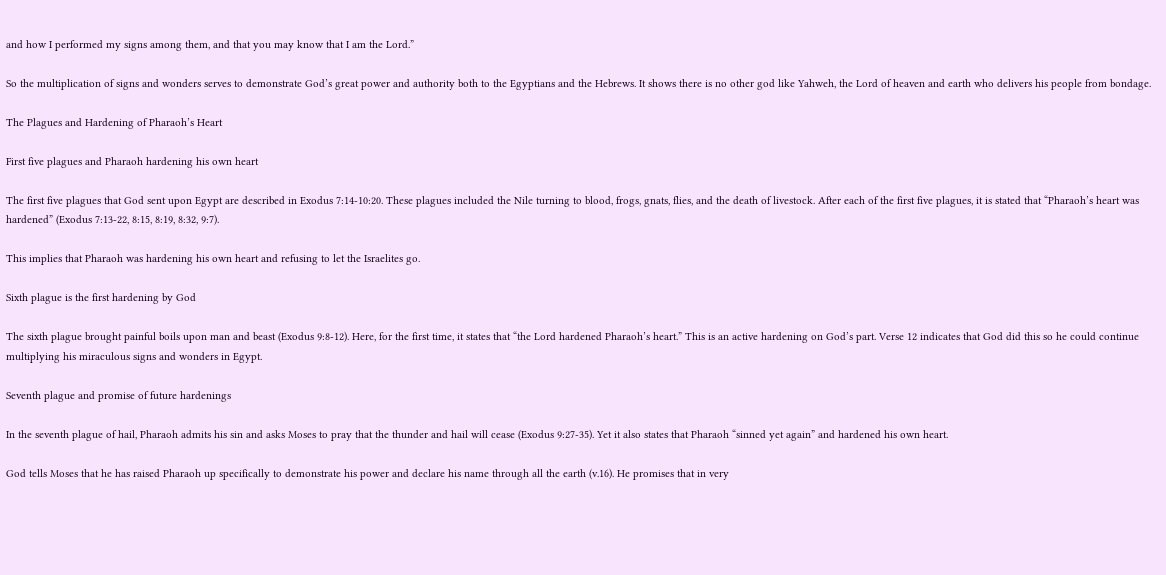and how I performed my signs among them, and that you may know that I am the Lord.”

So the multiplication of signs and wonders serves to demonstrate God’s great power and authority both to the Egyptians and the Hebrews. It shows there is no other god like Yahweh, the Lord of heaven and earth who delivers his people from bondage.

The Plagues and Hardening of Pharaoh’s Heart

First five plagues and Pharaoh hardening his own heart

The first five plagues that God sent upon Egypt are described in Exodus 7:14-10:20. These plagues included the Nile turning to blood, frogs, gnats, flies, and the death of livestock. After each of the first five plagues, it is stated that “Pharaoh’s heart was hardened” (Exodus 7:13-22, 8:15, 8:19, 8:32, 9:7).

This implies that Pharaoh was hardening his own heart and refusing to let the Israelites go.

Sixth plague is the first hardening by God

The sixth plague brought painful boils upon man and beast (Exodus 9:8-12). Here, for the first time, it states that “the Lord hardened Pharaoh’s heart.” This is an active hardening on God’s part. Verse 12 indicates that God did this so he could continue multiplying his miraculous signs and wonders in Egypt.

Seventh plague and promise of future hardenings

In the seventh plague of hail, Pharaoh admits his sin and asks Moses to pray that the thunder and hail will cease (Exodus 9:27-35). Yet it also states that Pharaoh “sinned yet again” and hardened his own heart.

God tells Moses that he has raised Pharaoh up specifically to demonstrate his power and declare his name through all the earth (v.16). He promises that in very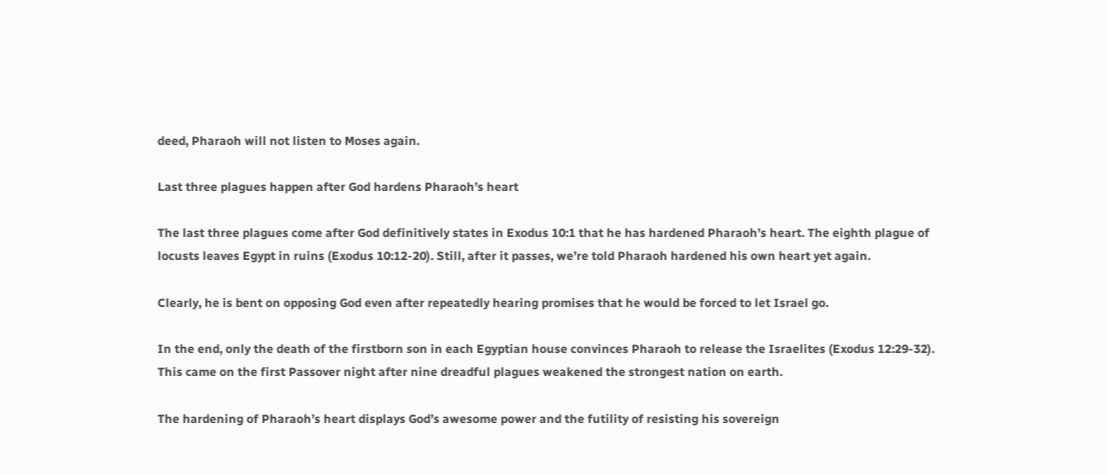deed, Pharaoh will not listen to Moses again.

Last three plagues happen after God hardens Pharaoh’s heart

The last three plagues come after God definitively states in Exodus 10:1 that he has hardened Pharaoh’s heart. The eighth plague of locusts leaves Egypt in ruins (Exodus 10:12-20). Still, after it passes, we’re told Pharaoh hardened his own heart yet again.

Clearly, he is bent on opposing God even after repeatedly hearing promises that he would be forced to let Israel go.

In the end, only the death of the firstborn son in each Egyptian house convinces Pharaoh to release the Israelites (Exodus 12:29-32). This came on the first Passover night after nine dreadful plagues weakened the strongest nation on earth.

The hardening of Pharaoh’s heart displays God’s awesome power and the futility of resisting his sovereign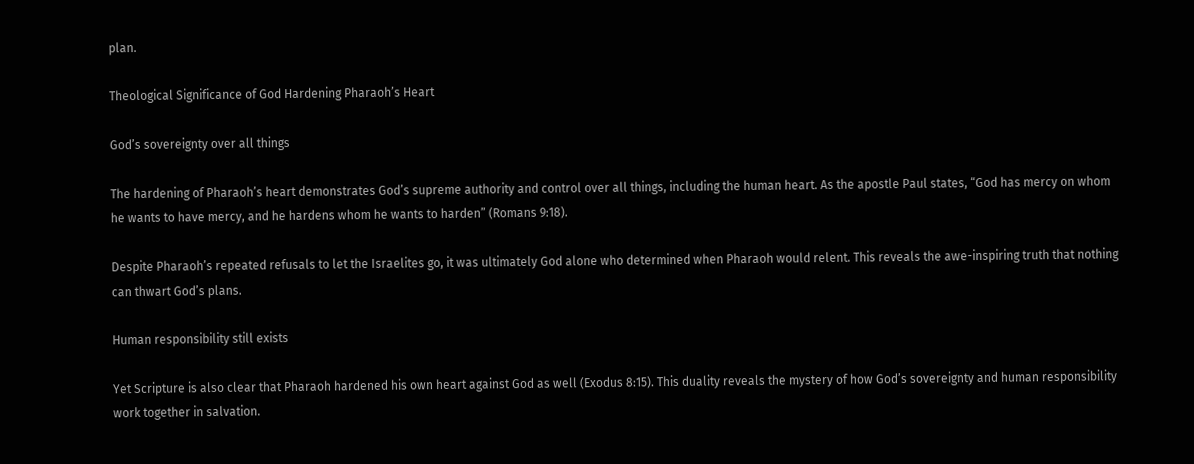plan.

Theological Significance of God Hardening Pharaoh’s Heart

God’s sovereignty over all things

The hardening of Pharaoh’s heart demonstrates God’s supreme authority and control over all things, including the human heart. As the apostle Paul states, “God has mercy on whom he wants to have mercy, and he hardens whom he wants to harden” (Romans 9:18).

Despite Pharaoh’s repeated refusals to let the Israelites go, it was ultimately God alone who determined when Pharaoh would relent. This reveals the awe-inspiring truth that nothing can thwart God’s plans.

Human responsibility still exists

Yet Scripture is also clear that Pharaoh hardened his own heart against God as well (Exodus 8:15). This duality reveals the mystery of how God’s sovereignty and human responsibility work together in salvation.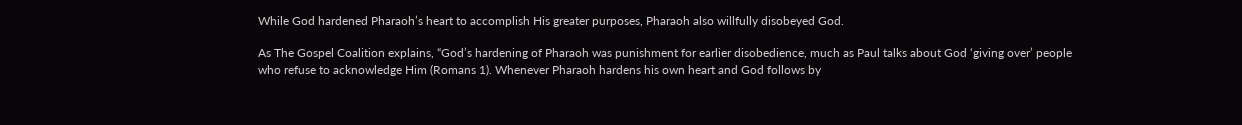While God hardened Pharaoh’s heart to accomplish His greater purposes, Pharaoh also willfully disobeyed God.

As The Gospel Coalition explains, “God’s hardening of Pharaoh was punishment for earlier disobedience, much as Paul talks about God ‘giving over’ people who refuse to acknowledge Him (Romans 1). Whenever Pharaoh hardens his own heart and God follows by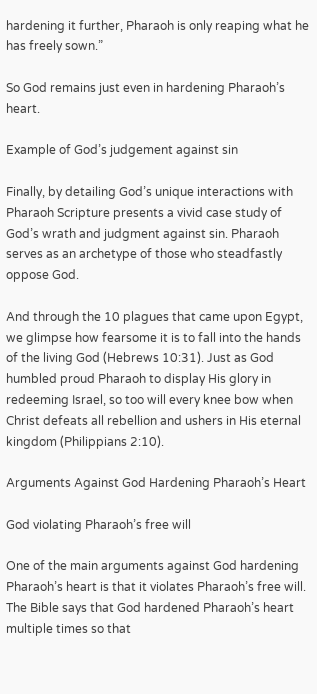hardening it further, Pharaoh is only reaping what he has freely sown.”

So God remains just even in hardening Pharaoh’s heart.

Example of God’s judgement against sin

Finally, by detailing God’s unique interactions with Pharaoh Scripture presents a vivid case study of God’s wrath and judgment against sin. Pharaoh serves as an archetype of those who steadfastly oppose God.

And through the 10 plagues that came upon Egypt, we glimpse how fearsome it is to fall into the hands of the living God (Hebrews 10:31). Just as God humbled proud Pharaoh to display His glory in redeeming Israel, so too will every knee bow when Christ defeats all rebellion and ushers in His eternal kingdom (Philippians 2:10).

Arguments Against God Hardening Pharaoh’s Heart

God violating Pharaoh’s free will

One of the main arguments against God hardening Pharaoh’s heart is that it violates Pharaoh’s free will. The Bible says that God hardened Pharaoh’s heart multiple times so that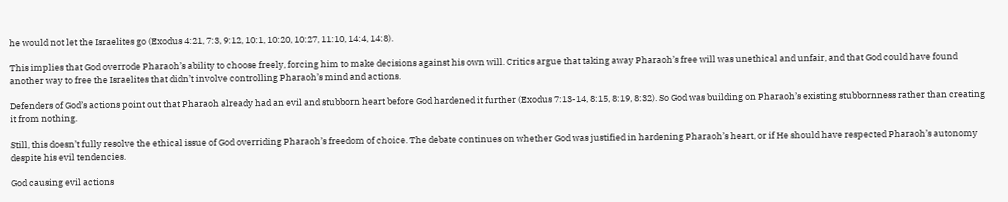he would not let the Israelites go (Exodus 4:21, 7:3, 9:12, 10:1, 10:20, 10:27, 11:10, 14:4, 14:8).

This implies that God overrode Pharaoh’s ability to choose freely, forcing him to make decisions against his own will. Critics argue that taking away Pharaoh’s free will was unethical and unfair, and that God could have found another way to free the Israelites that didn’t involve controlling Pharaoh’s mind and actions.

Defenders of God’s actions point out that Pharaoh already had an evil and stubborn heart before God hardened it further (Exodus 7:13-14, 8:15, 8:19, 8:32). So God was building on Pharaoh’s existing stubbornness rather than creating it from nothing.

Still, this doesn’t fully resolve the ethical issue of God overriding Pharaoh’s freedom of choice. The debate continues on whether God was justified in hardening Pharaoh’s heart, or if He should have respected Pharaoh’s autonomy despite his evil tendencies.

God causing evil actions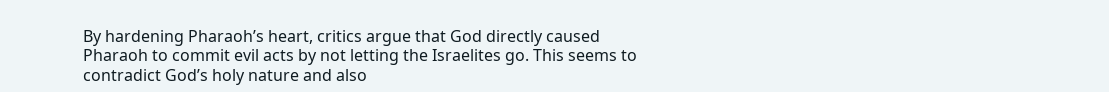By hardening Pharaoh’s heart, critics argue that God directly caused Pharaoh to commit evil acts by not letting the Israelites go. This seems to contradict God’s holy nature and also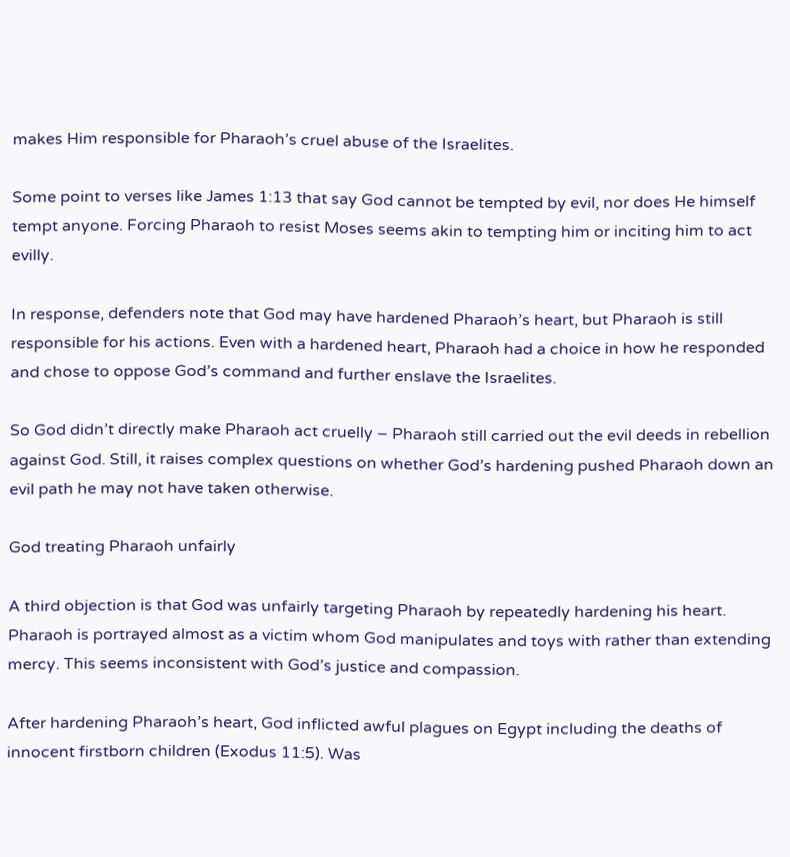makes Him responsible for Pharaoh’s cruel abuse of the Israelites.

Some point to verses like James 1:13 that say God cannot be tempted by evil, nor does He himself tempt anyone. Forcing Pharaoh to resist Moses seems akin to tempting him or inciting him to act evilly.

In response, defenders note that God may have hardened Pharaoh’s heart, but Pharaoh is still responsible for his actions. Even with a hardened heart, Pharaoh had a choice in how he responded and chose to oppose God’s command and further enslave the Israelites.

So God didn’t directly make Pharaoh act cruelly – Pharaoh still carried out the evil deeds in rebellion against God. Still, it raises complex questions on whether God’s hardening pushed Pharaoh down an evil path he may not have taken otherwise.

God treating Pharaoh unfairly

A third objection is that God was unfairly targeting Pharaoh by repeatedly hardening his heart. Pharaoh is portrayed almost as a victim whom God manipulates and toys with rather than extending mercy. This seems inconsistent with God’s justice and compassion.

After hardening Pharaoh’s heart, God inflicted awful plagues on Egypt including the deaths of innocent firstborn children (Exodus 11:5). Was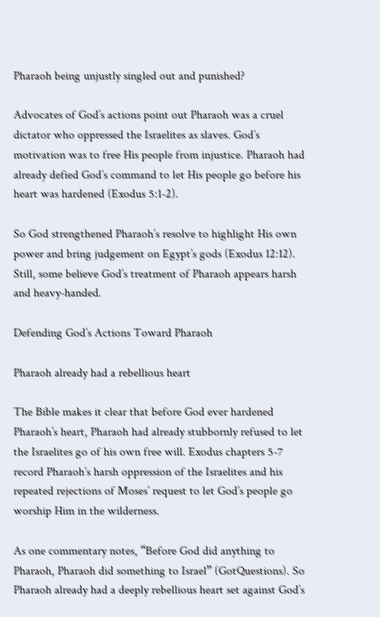Pharaoh being unjustly singled out and punished?

Advocates of God’s actions point out Pharaoh was a cruel dictator who oppressed the Israelites as slaves. God’s motivation was to free His people from injustice. Pharaoh had already defied God’s command to let His people go before his heart was hardened (Exodus 5:1-2).

So God strengthened Pharaoh’s resolve to highlight His own power and bring judgement on Egypt’s gods (Exodus 12:12). Still, some believe God’s treatment of Pharaoh appears harsh and heavy-handed.

Defending God’s Actions Toward Pharaoh

Pharaoh already had a rebellious heart

The Bible makes it clear that before God ever hardened Pharaoh’s heart, Pharaoh had already stubbornly refused to let the Israelites go of his own free will. Exodus chapters 5-7 record Pharaoh’s harsh oppression of the Israelites and his repeated rejections of Moses’ request to let God’s people go worship Him in the wilderness.

As one commentary notes, “Before God did anything to Pharaoh, Pharaoh did something to Israel” (GotQuestions). So Pharaoh already had a deeply rebellious heart set against God’s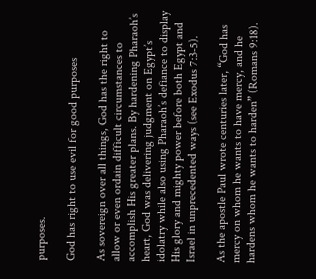purposes.

God has right to use evil for good purposes

As sovereign over all things, God has the right to allow or even ordain difficult circumstances to accomplish His greater plans. By hardening Pharaoh’s heart, God was delivering judgment on Egypt’s idolatry while also using Pharaoh’s defiance to display His glory and mighty power before both Egypt and Israel in unprecedented ways (see Exodus 7:3-5).

As the apostle Paul wrote centuries later, “God has mercy on whom he wants to have mercy, and he hardens whom he wants to harden” (Romans 9:18).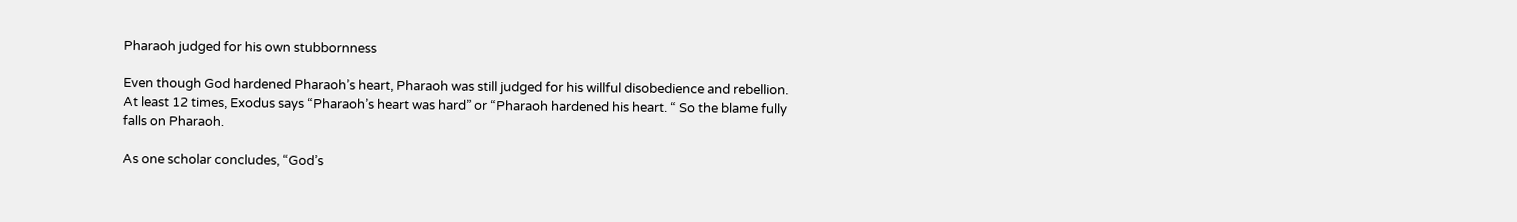Pharaoh judged for his own stubbornness

Even though God hardened Pharaoh’s heart, Pharaoh was still judged for his willful disobedience and rebellion. At least 12 times, Exodus says “Pharaoh’s heart was hard” or “Pharaoh hardened his heart. “ So the blame fully falls on Pharaoh.

As one scholar concludes, “God’s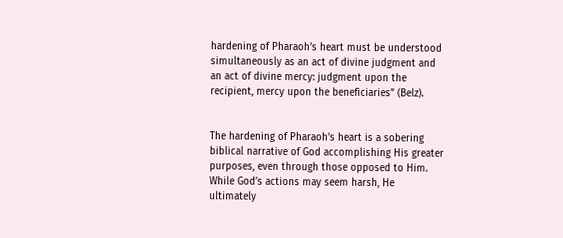hardening of Pharaoh’s heart must be understood simultaneously as an act of divine judgment and an act of divine mercy: judgment upon the recipient, mercy upon the beneficiaries” (Belz).


The hardening of Pharaoh’s heart is a sobering biblical narrative of God accomplishing His greater purposes, even through those opposed to Him. While God’s actions may seem harsh, He ultimately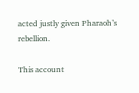acted justly given Pharaoh’s rebellion.

This account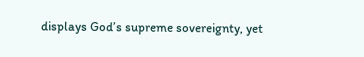displays God’s supreme sovereignty, yet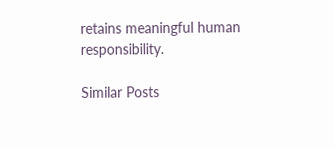retains meaningful human responsibility.

Similar Posts